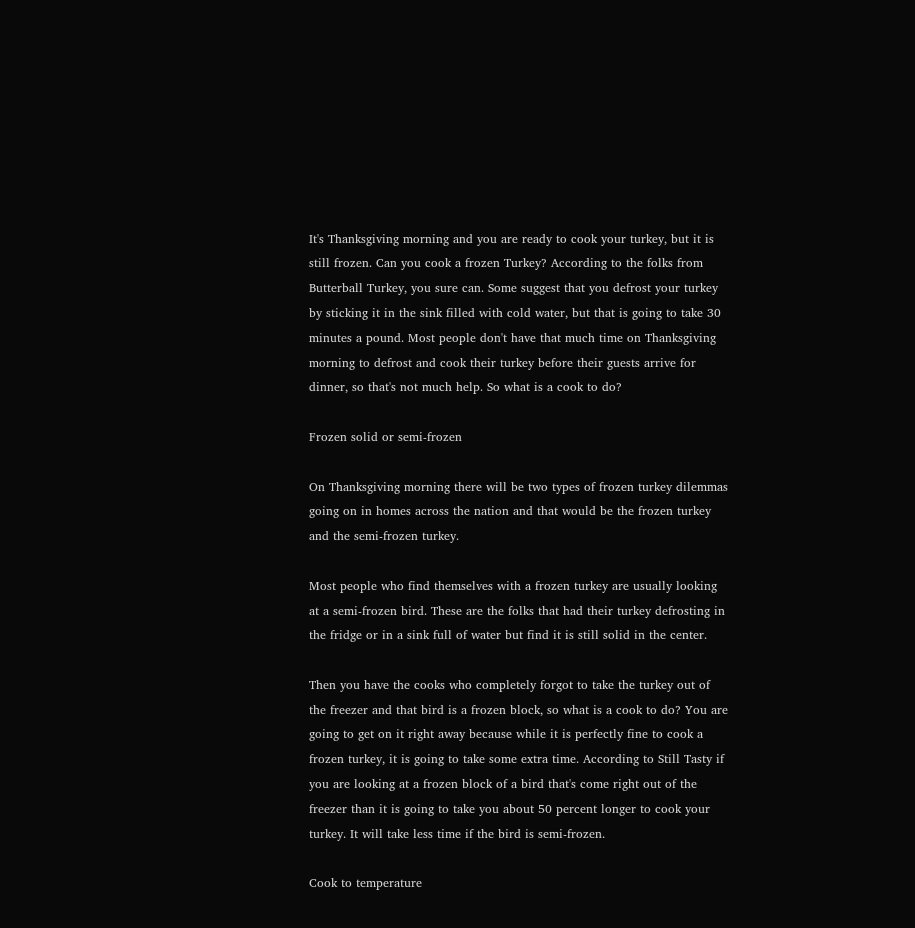It's Thanksgiving morning and you are ready to cook your turkey, but it is still frozen. Can you cook a frozen Turkey? According to the folks from Butterball Turkey, you sure can. Some suggest that you defrost your turkey by sticking it in the sink filled with cold water, but that is going to take 30 minutes a pound. Most people don't have that much time on Thanksgiving morning to defrost and cook their turkey before their guests arrive for dinner, so that's not much help. So what is a cook to do?

Frozen solid or semi-frozen

On Thanksgiving morning there will be two types of frozen turkey dilemmas going on in homes across the nation and that would be the frozen turkey and the semi-frozen turkey.

Most people who find themselves with a frozen turkey are usually looking at a semi-frozen bird. These are the folks that had their turkey defrosting in the fridge or in a sink full of water but find it is still solid in the center.

Then you have the cooks who completely forgot to take the turkey out of the freezer and that bird is a frozen block, so what is a cook to do? You are going to get on it right away because while it is perfectly fine to cook a frozen turkey, it is going to take some extra time. According to Still Tasty if you are looking at a frozen block of a bird that's come right out of the freezer than it is going to take you about 50 percent longer to cook your turkey. It will take less time if the bird is semi-frozen.

Cook to temperature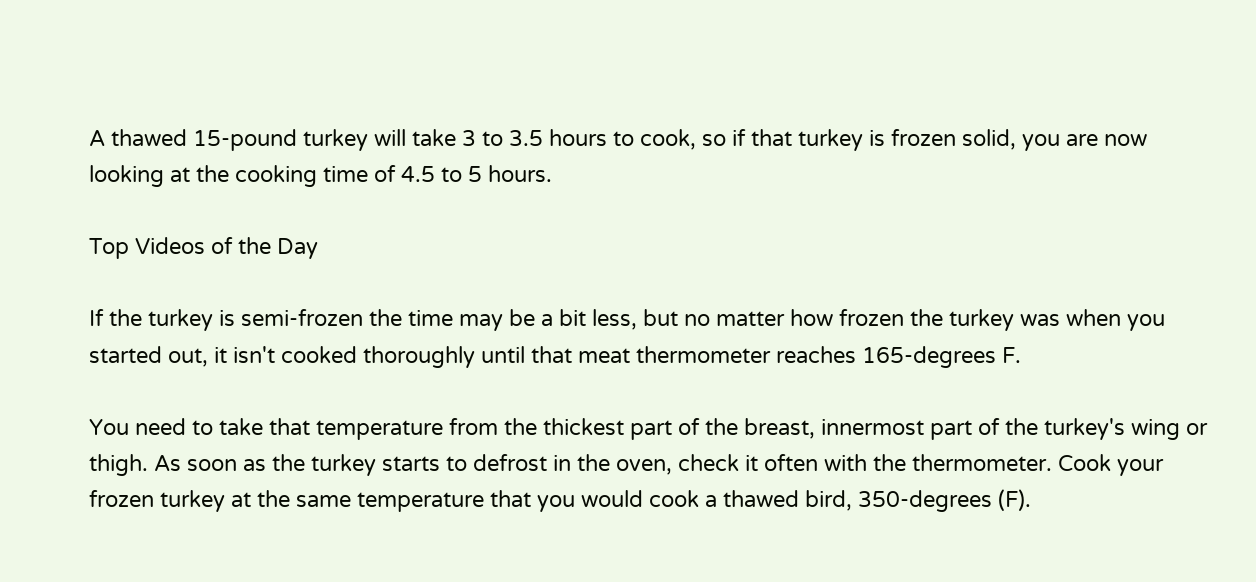A thawed 15-pound turkey will take 3 to 3.5 hours to cook, so if that turkey is frozen solid, you are now looking at the cooking time of 4.5 to 5 hours.

Top Videos of the Day

If the turkey is semi-frozen the time may be a bit less, but no matter how frozen the turkey was when you started out, it isn't cooked thoroughly until that meat thermometer reaches 165-degrees F.

You need to take that temperature from the thickest part of the breast, innermost part of the turkey's wing or thigh. As soon as the turkey starts to defrost in the oven, check it often with the thermometer. Cook your frozen turkey at the same temperature that you would cook a thawed bird, 350-degrees (F).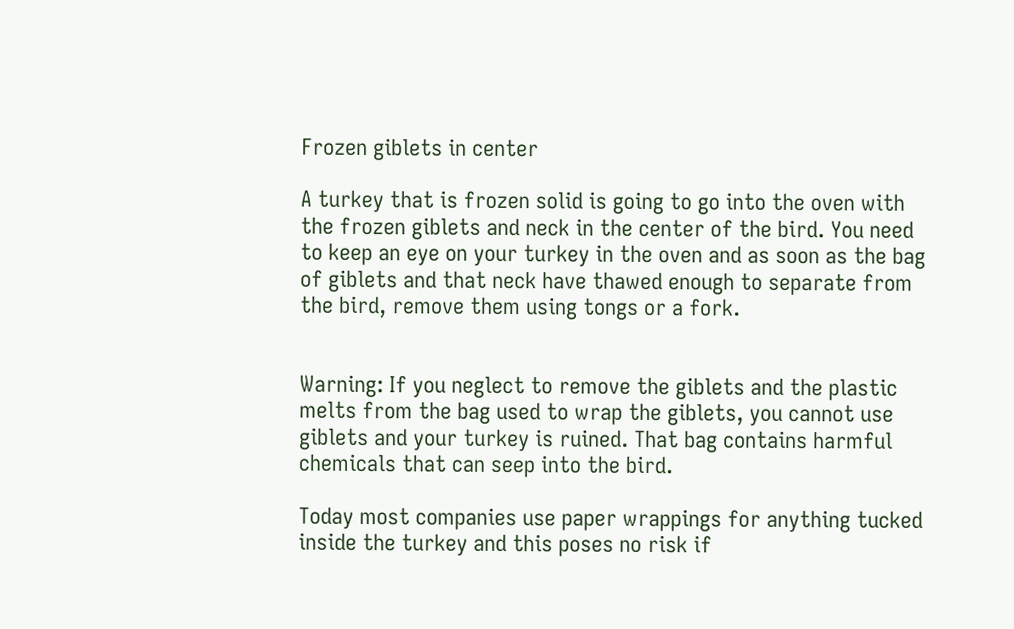Frozen giblets in center

A turkey that is frozen solid is going to go into the oven with the frozen giblets and neck in the center of the bird. You need to keep an eye on your turkey in the oven and as soon as the bag of giblets and that neck have thawed enough to separate from the bird, remove them using tongs or a fork.


Warning: If you neglect to remove the giblets and the plastic melts from the bag used to wrap the giblets, you cannot use giblets and your turkey is ruined. That bag contains harmful chemicals that can seep into the bird.

Today most companies use paper wrappings for anything tucked inside the turkey and this poses no risk if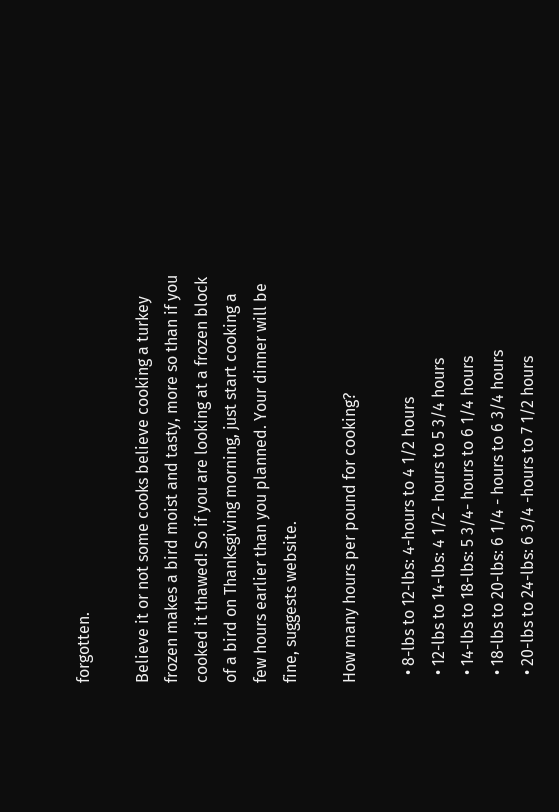forgotten.

Believe it or not some cooks believe cooking a turkey frozen makes a bird moist and tasty, more so than if you cooked it thawed! So if you are looking at a frozen block of a bird on Thanksgiving morning, just start cooking a few hours earlier than you planned. Your dinner will be fine, suggests website.

How many hours per pound for cooking?

  • 8-lbs to 12-lbs: 4-hours to 4 1/2 hours
  • 12-lbs to 14-lbs: 4 1/2- hours to 5 3/4 hours
  • 14-lbs to 18-lbs: 5 3/4- hours to 6 1/4 hours
  • 18-lbs to 20-lbs: 6 1/4 - hours to 6 3/4 hours
  • 20-lbs to 24-lbs: 6 3/4 -hours to 7 1/2 hours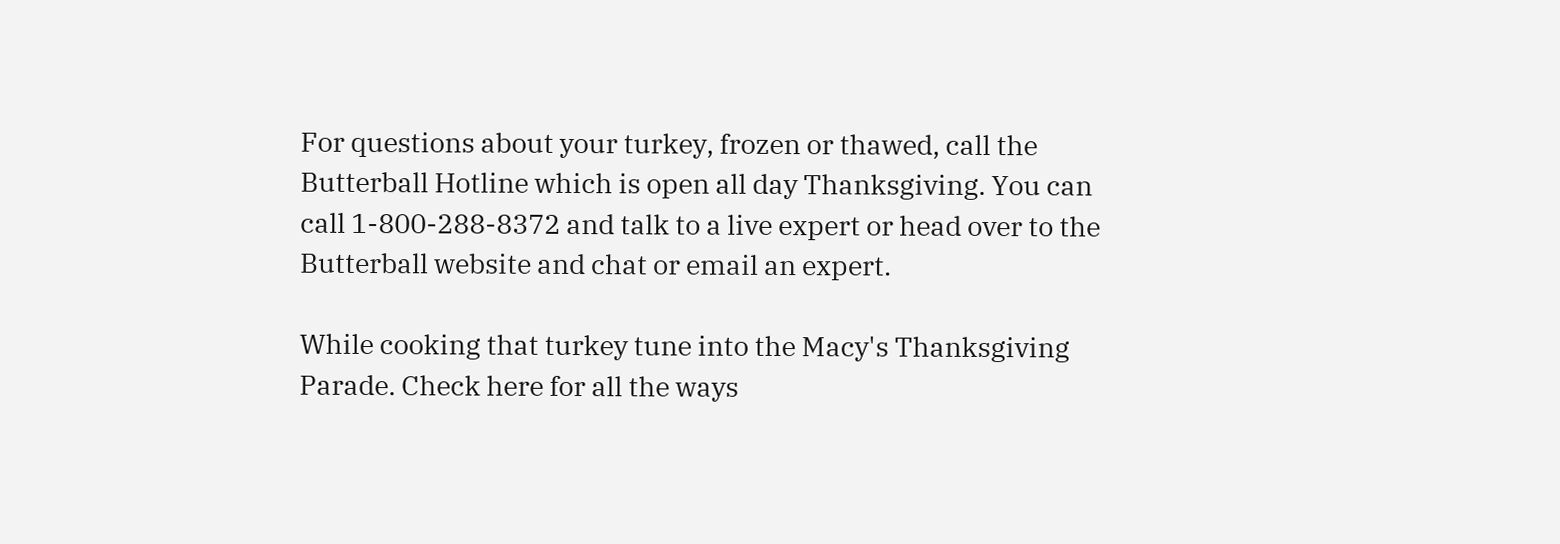For questions about your turkey, frozen or thawed, call the Butterball Hotline which is open all day Thanksgiving. You can call 1-800-288-8372 and talk to a live expert or head over to the Butterball website and chat or email an expert.

While cooking that turkey tune into the Macy's Thanksgiving Parade. Check here for all the ways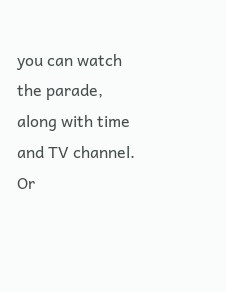you can watch the parade, along with time and TV channel. Or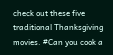check out these five traditional Thanksgiving movies. #Can you cook a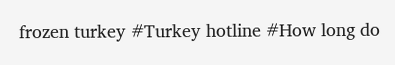frozen turkey #Turkey hotline #How long do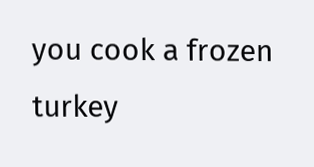you cook a frozen turkey